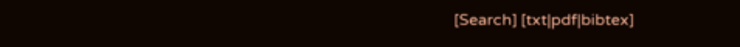[Search] [txt|pdf|bibtex]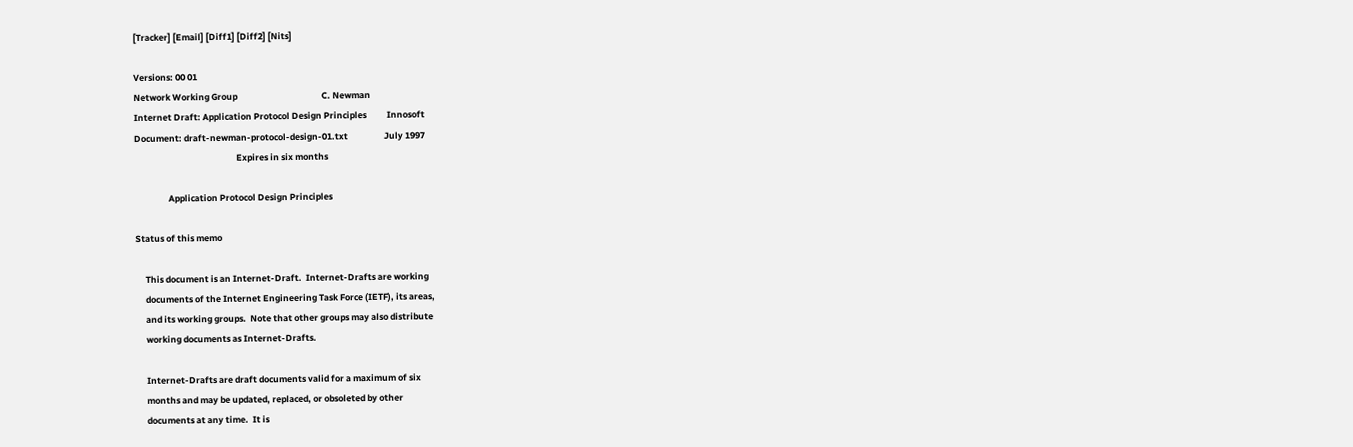[Tracker] [Email] [Diff1] [Diff2] [Nits]

Versions: 00 01
Network Working Group                                          C. Newman
Internet Draft: Application Protocol Design Principles          Innosoft
Document: draft-newman-protocol-design-01.txt                  July 1997
                                                   Expires in six months

                 Application Protocol Design Principles

Status of this memo

     This document is an Internet-Draft.  Internet-Drafts are working
     documents of the Internet Engineering Task Force (IETF), its areas,
     and its working groups.  Note that other groups may also distribute
     working documents as Internet-Drafts.

     Internet-Drafts are draft documents valid for a maximum of six
     months and may be updated, replaced, or obsoleted by other
     documents at any time.  It is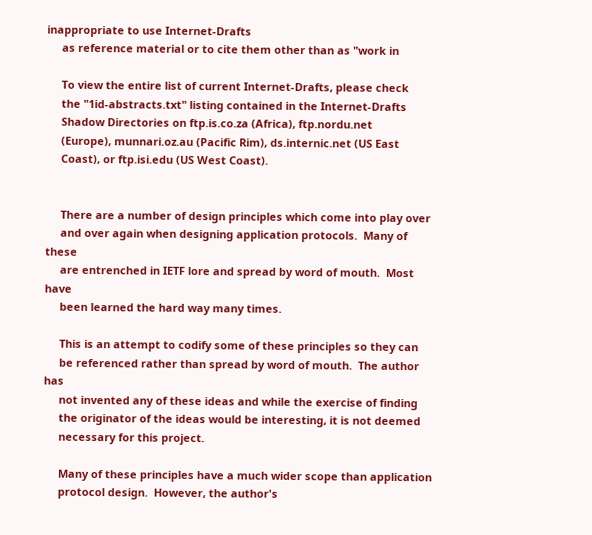inappropriate to use Internet-Drafts
     as reference material or to cite them other than as "work in

     To view the entire list of current Internet-Drafts, please check
     the "1id-abstracts.txt" listing contained in the Internet-Drafts
     Shadow Directories on ftp.is.co.za (Africa), ftp.nordu.net
     (Europe), munnari.oz.au (Pacific Rim), ds.internic.net (US East
     Coast), or ftp.isi.edu (US West Coast).


     There are a number of design principles which come into play over
     and over again when designing application protocols.  Many of these
     are entrenched in IETF lore and spread by word of mouth.  Most have
     been learned the hard way many times.

     This is an attempt to codify some of these principles so they can
     be referenced rather than spread by word of mouth.  The author has
     not invented any of these ideas and while the exercise of finding
     the originator of the ideas would be interesting, it is not deemed
     necessary for this project.

     Many of these principles have a much wider scope than application
     protocol design.  However, the author's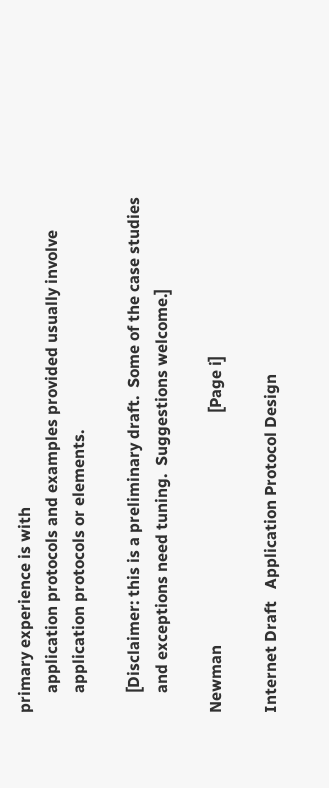primary experience is with
     application protocols and examples provided usually involve
     application protocols or elements.

     [Disclaimer: this is a preliminary draft.  Some of the case studies
     and exceptions need tuning.  Suggestions welcome.]

Newman                                                          [Page i]

Internet Draft   Application Protocol Design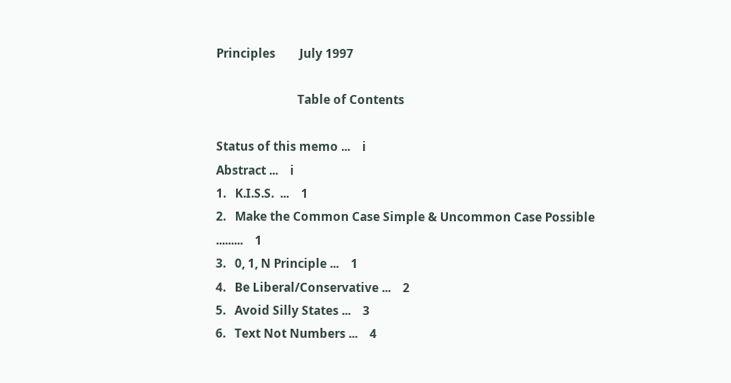Principles        July 1997

                           Table of Contents

Status of this memo ...    i
Abstract ...    i
1.   K.I.S.S.  ...    1
2.   Make the Common Case Simple & Uncommon Case Possible .........    1
3.   0, 1, N Principle ...    1
4.   Be Liberal/Conservative ...    2
5.   Avoid Silly States ...    3
6.   Text Not Numbers ...    4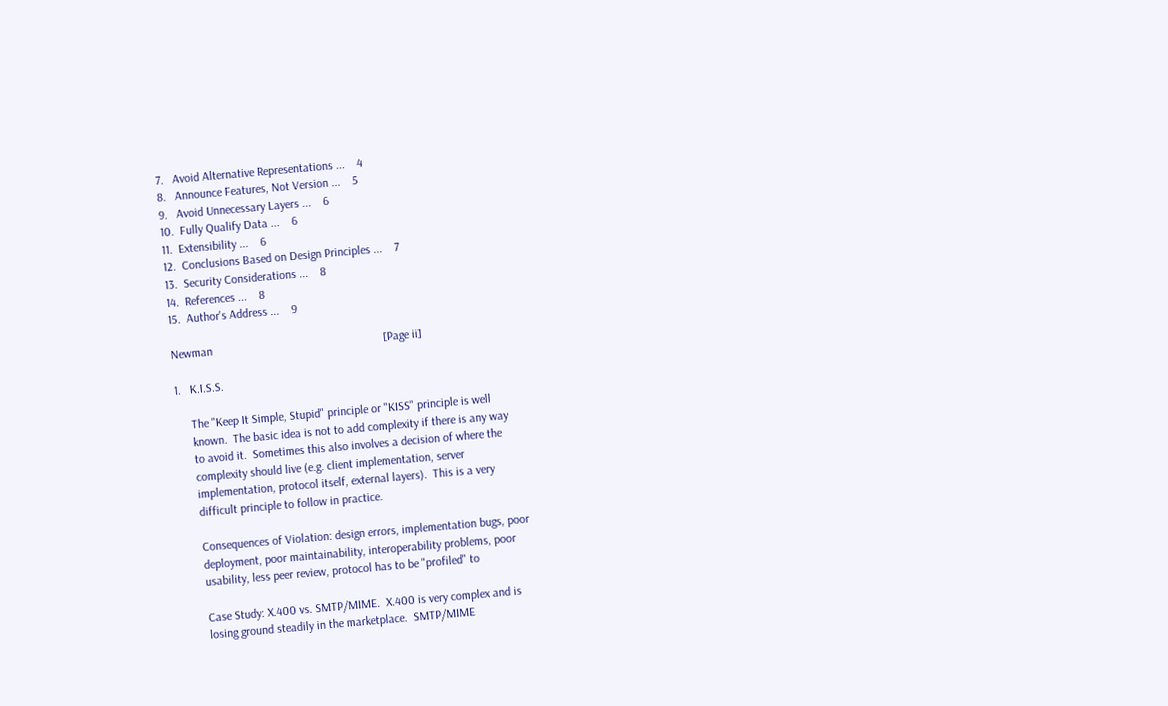7.   Avoid Alternative Representations ...    4
8.   Announce Features, Not Version ...    5
9.   Avoid Unnecessary Layers ...    6
10.  Fully Qualify Data ...    6
11.  Extensibility ...    6
12.  Conclusions Based on Design Principles ...    7
13.  Security Considerations ...    8
14.  References ...    8
15.  Author's Address ...    9

Newman                                                         [Page ii]

1.   K.I.S.S.

     The "Keep It Simple, Stupid" principle or "KISS" principle is well
     known.  The basic idea is not to add complexity if there is any way
     to avoid it.  Sometimes this also involves a decision of where the
     complexity should live (e.g. client implementation, server
     implementation, protocol itself, external layers).  This is a very
     difficult principle to follow in practice.

     Consequences of Violation: design errors, implementation bugs, poor
     deployment, poor maintainability, interoperability problems, poor
     usability, less peer review, protocol has to be "profiled" to

     Case Study: X.400 vs. SMTP/MIME.  X.400 is very complex and is
     losing ground steadily in the marketplace.  SMTP/MIME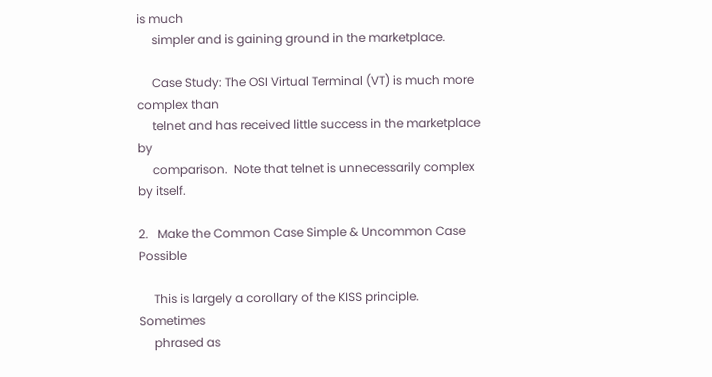is much
     simpler and is gaining ground in the marketplace.

     Case Study: The OSI Virtual Terminal (VT) is much more complex than
     telnet and has received little success in the marketplace by
     comparison.  Note that telnet is unnecessarily complex by itself.

2.   Make the Common Case Simple & Uncommon Case Possible

     This is largely a corollary of the KISS principle.  Sometimes
     phrased as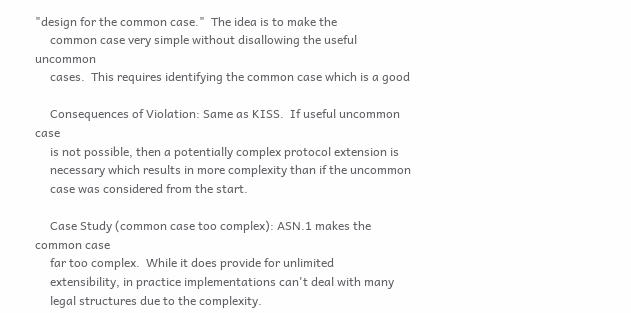"design for the common case."  The idea is to make the
     common case very simple without disallowing the useful uncommon
     cases.  This requires identifying the common case which is a good

     Consequences of Violation: Same as KISS.  If useful uncommon case
     is not possible, then a potentially complex protocol extension is
     necessary which results in more complexity than if the uncommon
     case was considered from the start.

     Case Study (common case too complex): ASN.1 makes the common case
     far too complex.  While it does provide for unlimited
     extensibility, in practice implementations can't deal with many
     legal structures due to the complexity.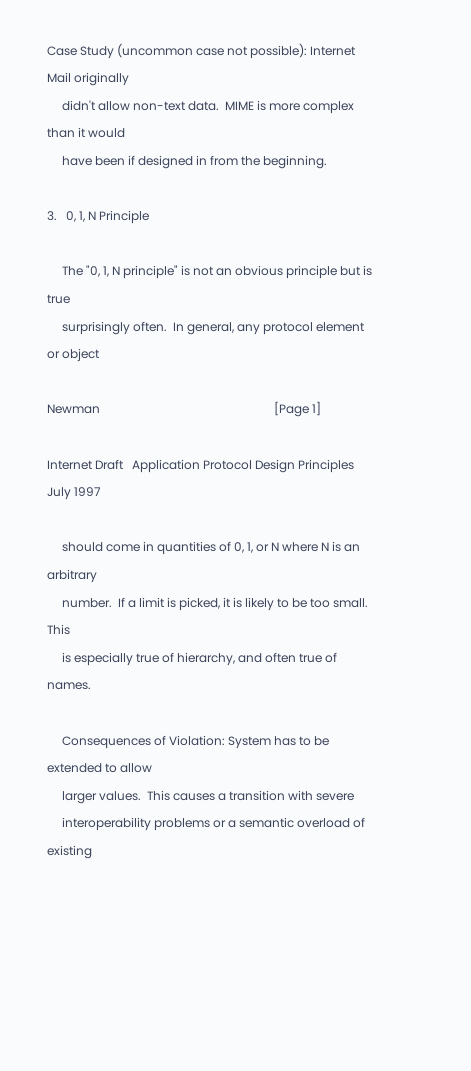Case Study (uncommon case not possible): Internet Mail originally
     didn't allow non-text data.  MIME is more complex than it would
     have been if designed in from the beginning.

3.   0, 1, N Principle

     The "0, 1, N principle" is not an obvious principle but is true
     surprisingly often.  In general, any protocol element or object

Newman                                                          [Page 1]

Internet Draft   Application Protocol Design Principles        July 1997

     should come in quantities of 0, 1, or N where N is an arbitrary
     number.  If a limit is picked, it is likely to be too small.  This
     is especially true of hierarchy, and often true of names.

     Consequences of Violation: System has to be extended to allow
     larger values.  This causes a transition with severe
     interoperability problems or a semantic overload of existing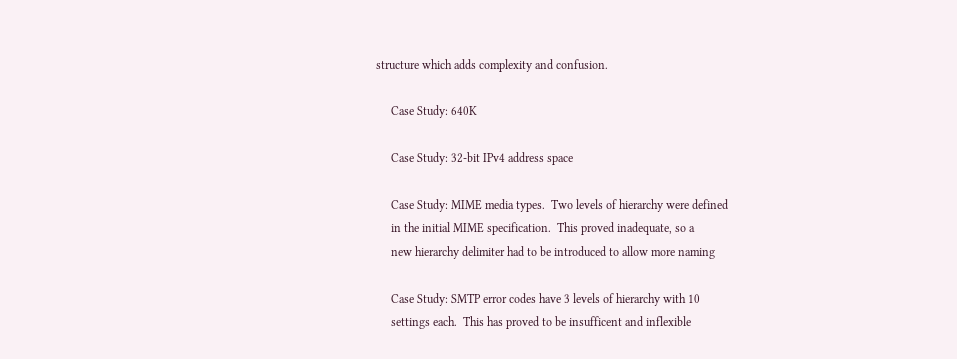structure which adds complexity and confusion.

     Case Study: 640K

     Case Study: 32-bit IPv4 address space

     Case Study: MIME media types.  Two levels of hierarchy were defined
     in the initial MIME specification.  This proved inadequate, so a
     new hierarchy delimiter had to be introduced to allow more naming

     Case Study: SMTP error codes have 3 levels of hierarchy with 10
     settings each.  This has proved to be insufficent and inflexible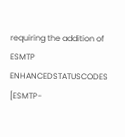requiring the addition of ESMTP ENHANCEDSTATUSCODES [ESMTP-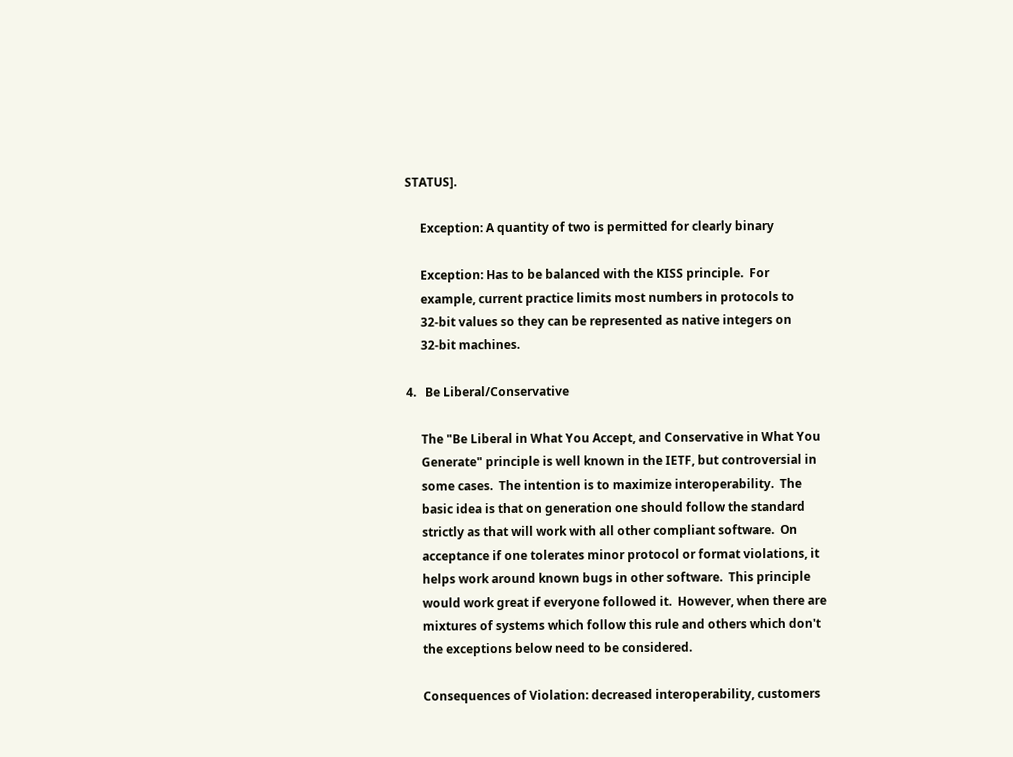STATUS].

     Exception: A quantity of two is permitted for clearly binary

     Exception: Has to be balanced with the KISS principle.  For
     example, current practice limits most numbers in protocols to
     32-bit values so they can be represented as native integers on
     32-bit machines.

4.   Be Liberal/Conservative

     The "Be Liberal in What You Accept, and Conservative in What You
     Generate" principle is well known in the IETF, but controversial in
     some cases.  The intention is to maximize interoperability.  The
     basic idea is that on generation one should follow the standard
     strictly as that will work with all other compliant software.  On
     acceptance if one tolerates minor protocol or format violations, it
     helps work around known bugs in other software.  This principle
     would work great if everyone followed it.  However, when there are
     mixtures of systems which follow this rule and others which don't
     the exceptions below need to be considered.

     Consequences of Violation: decreased interoperability, customers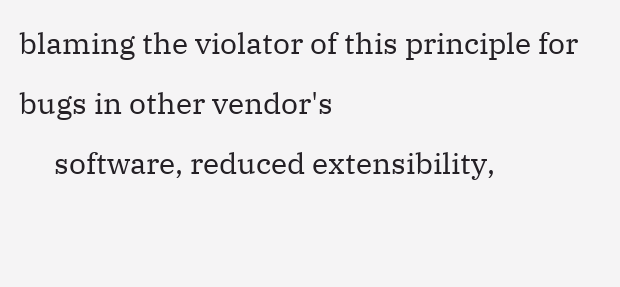blaming the violator of this principle for bugs in other vendor's
     software, reduced extensibility,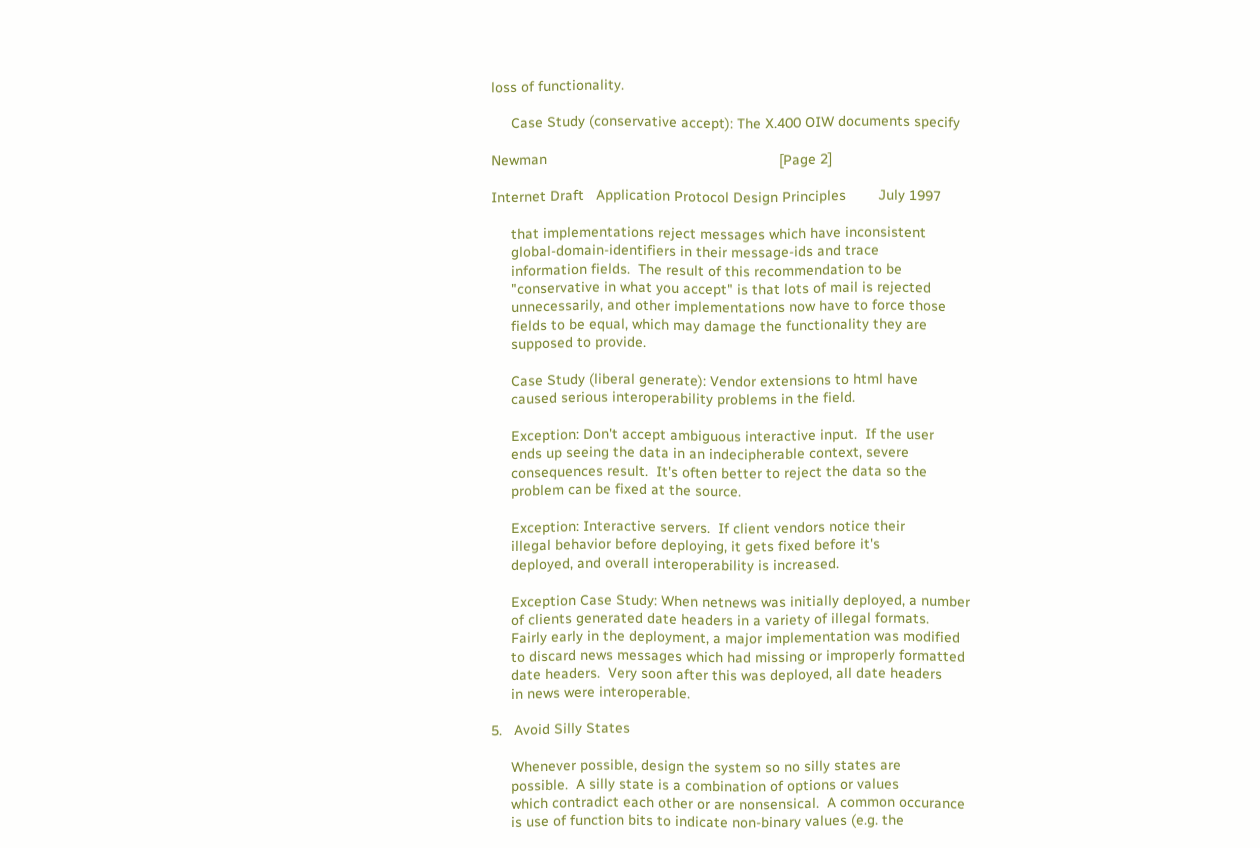loss of functionality.

     Case Study (conservative accept): The X.400 OIW documents specify

Newman                                                          [Page 2]

Internet Draft   Application Protocol Design Principles        July 1997

     that implementations reject messages which have inconsistent
     global-domain-identifiers in their message-ids and trace
     information fields.  The result of this recommendation to be
     "conservative in what you accept" is that lots of mail is rejected
     unnecessarily, and other implementations now have to force those
     fields to be equal, which may damage the functionality they are
     supposed to provide.

     Case Study (liberal generate): Vendor extensions to html have
     caused serious interoperability problems in the field.

     Exception: Don't accept ambiguous interactive input.  If the user
     ends up seeing the data in an indecipherable context, severe
     consequences result.  It's often better to reject the data so the
     problem can be fixed at the source.

     Exception: Interactive servers.  If client vendors notice their
     illegal behavior before deploying, it gets fixed before it's
     deployed, and overall interoperability is increased.

     Exception Case Study: When netnews was initially deployed, a number
     of clients generated date headers in a variety of illegal formats.
     Fairly early in the deployment, a major implementation was modified
     to discard news messages which had missing or improperly formatted
     date headers.  Very soon after this was deployed, all date headers
     in news were interoperable.

5.   Avoid Silly States

     Whenever possible, design the system so no silly states are
     possible.  A silly state is a combination of options or values
     which contradict each other or are nonsensical.  A common occurance
     is use of function bits to indicate non-binary values (e.g. the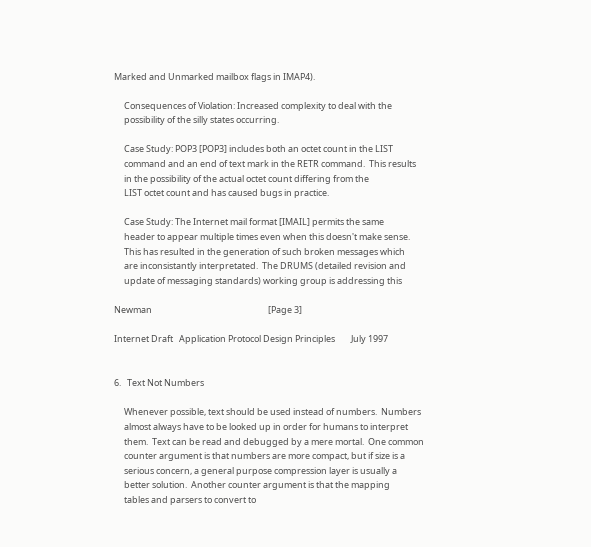Marked and Unmarked mailbox flags in IMAP4).

     Consequences of Violation: Increased complexity to deal with the
     possibility of the silly states occurring.

     Case Study: POP3 [POP3] includes both an octet count in the LIST
     command and an end of text mark in the RETR command.  This results
     in the possibility of the actual octet count differing from the
     LIST octet count and has caused bugs in practice.

     Case Study: The Internet mail format [IMAIL] permits the same
     header to appear multiple times even when this doesn't make sense.
     This has resulted in the generation of such broken messages which
     are inconsistantly interpretated.  The DRUMS (detailed revision and
     update of messaging standards) working group is addressing this

Newman                                                          [Page 3]

Internet Draft   Application Protocol Design Principles        July 1997


6.   Text Not Numbers

     Whenever possible, text should be used instead of numbers.  Numbers
     almost always have to be looked up in order for humans to interpret
     them.  Text can be read and debugged by a mere mortal.  One common
     counter argument is that numbers are more compact, but if size is a
     serious concern, a general purpose compression layer is usually a
     better solution.  Another counter argument is that the mapping
     tables and parsers to convert to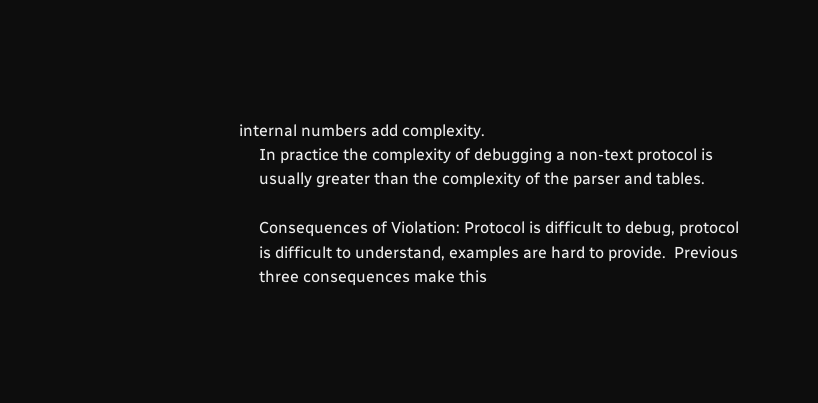internal numbers add complexity.
     In practice the complexity of debugging a non-text protocol is
     usually greater than the complexity of the parser and tables.

     Consequences of Violation: Protocol is difficult to debug, protocol
     is difficult to understand, examples are hard to provide.  Previous
     three consequences make this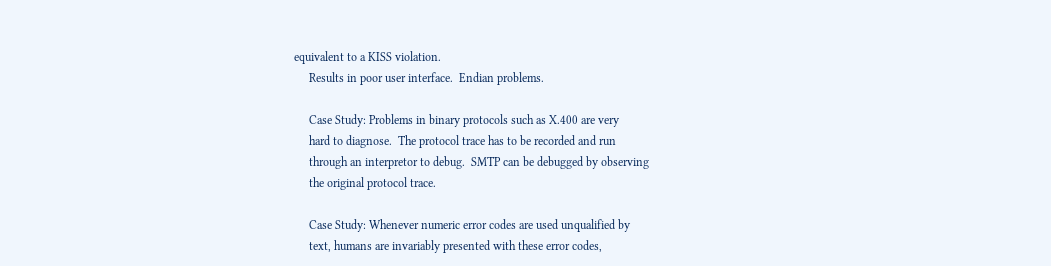equivalent to a KISS violation.
     Results in poor user interface.  Endian problems.

     Case Study: Problems in binary protocols such as X.400 are very
     hard to diagnose.  The protocol trace has to be recorded and run
     through an interpretor to debug.  SMTP can be debugged by observing
     the original protocol trace.

     Case Study: Whenever numeric error codes are used unqualified by
     text, humans are invariably presented with these error codes,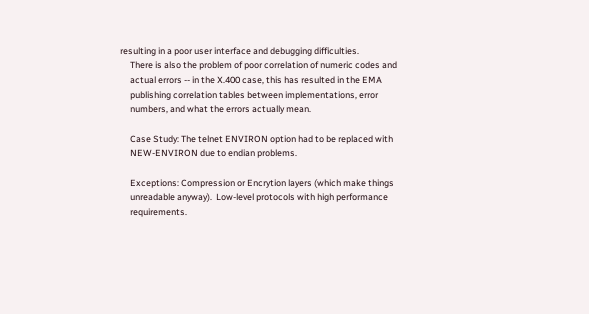resulting in a poor user interface and debugging difficulties.
     There is also the problem of poor correlation of numeric codes and
     actual errors -- in the X.400 case, this has resulted in the EMA
     publishing correlation tables between implementations, error
     numbers, and what the errors actually mean.

     Case Study: The telnet ENVIRON option had to be replaced with
     NEW-ENVIRON due to endian problems.

     Exceptions: Compression or Encrytion layers (which make things
     unreadable anyway).  Low-level protocols with high performance
     requirements.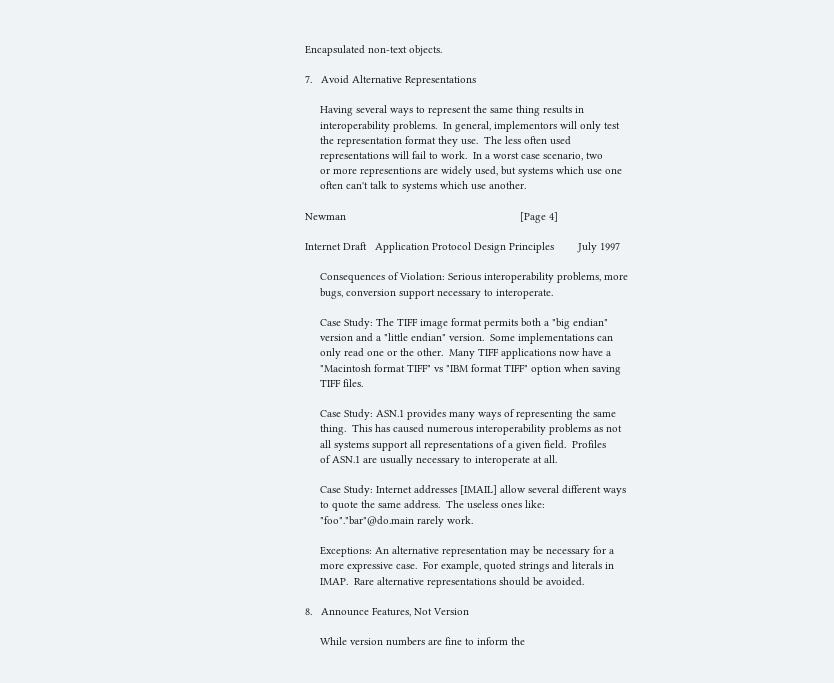Encapsulated non-text objects.

7.   Avoid Alternative Representations

     Having several ways to represent the same thing results in
     interoperability problems.  In general, implementors will only test
     the representation format they use.  The less often used
     representations will fail to work.  In a worst case scenario, two
     or more representions are widely used, but systems which use one
     often can't talk to systems which use another.

Newman                                                          [Page 4]

Internet Draft   Application Protocol Design Principles        July 1997

     Consequences of Violation: Serious interoperability problems, more
     bugs, conversion support necessary to interoperate.

     Case Study: The TIFF image format permits both a "big endian"
     version and a "little endian" version.  Some implementations can
     only read one or the other.  Many TIFF applications now have a
     "Macintosh format TIFF" vs "IBM format TIFF" option when saving
     TIFF files.

     Case Study: ASN.1 provides many ways of representing the same
     thing.  This has caused numerous interoperability problems as not
     all systems support all representations of a given field.  Profiles
     of ASN.1 are usually necessary to interoperate at all.

     Case Study: Internet addresses [IMAIL] allow several different ways
     to quote the same address.  The useless ones like:
     "foo"."bar"@do.main rarely work.

     Exceptions: An alternative representation may be necessary for a
     more expressive case.  For example, quoted strings and literals in
     IMAP.  Rare alternative representations should be avoided.

8.   Announce Features, Not Version

     While version numbers are fine to inform the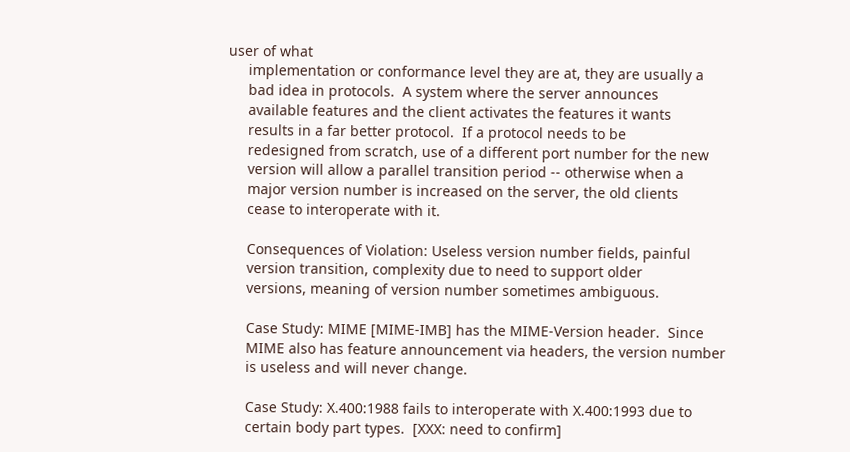user of what
     implementation or conformance level they are at, they are usually a
     bad idea in protocols.  A system where the server announces
     available features and the client activates the features it wants
     results in a far better protocol.  If a protocol needs to be
     redesigned from scratch, use of a different port number for the new
     version will allow a parallel transition period -- otherwise when a
     major version number is increased on the server, the old clients
     cease to interoperate with it.

     Consequences of Violation: Useless version number fields, painful
     version transition, complexity due to need to support older
     versions, meaning of version number sometimes ambiguous.

     Case Study: MIME [MIME-IMB] has the MIME-Version header.  Since
     MIME also has feature announcement via headers, the version number
     is useless and will never change.

     Case Study: X.400:1988 fails to interoperate with X.400:1993 due to
     certain body part types.  [XXX: need to confirm]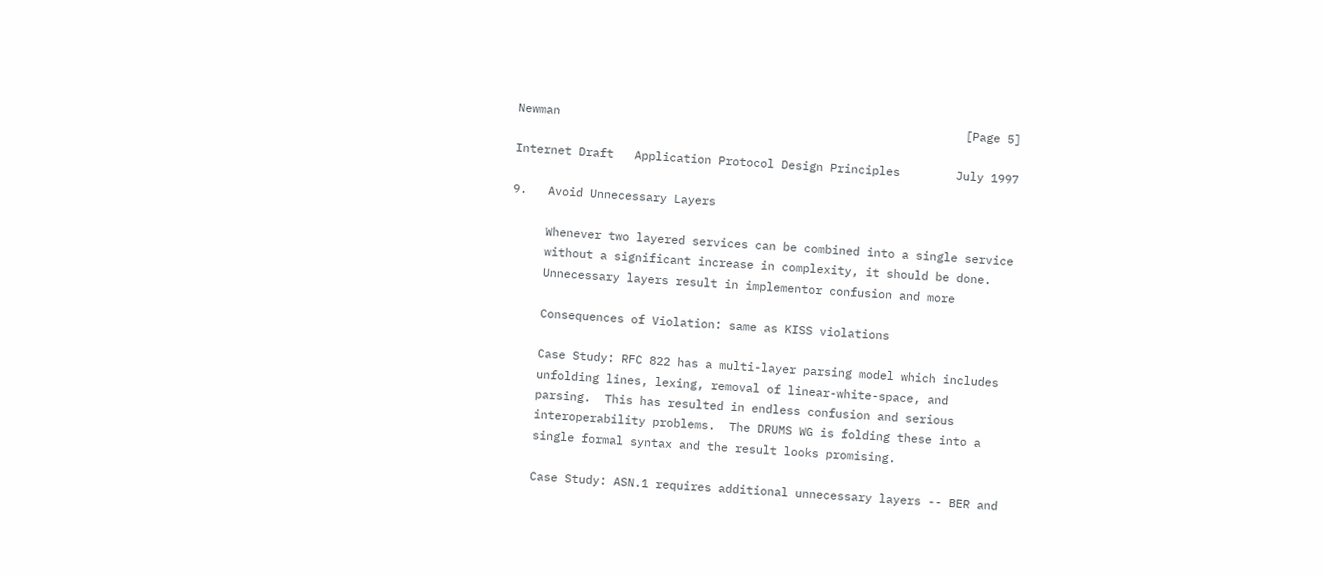Newman                                                          [Page 5]

Internet Draft   Application Protocol Design Principles        July 1997

9.   Avoid Unnecessary Layers

     Whenever two layered services can be combined into a single service
     without a significant increase in complexity, it should be done.
     Unnecessary layers result in implementor confusion and more

     Consequences of Violation: same as KISS violations

     Case Study: RFC 822 has a multi-layer parsing model which includes
     unfolding lines, lexing, removal of linear-white-space, and
     parsing.  This has resulted in endless confusion and serious
     interoperability problems.  The DRUMS WG is folding these into a
     single formal syntax and the result looks promising.

     Case Study: ASN.1 requires additional unnecessary layers -- BER and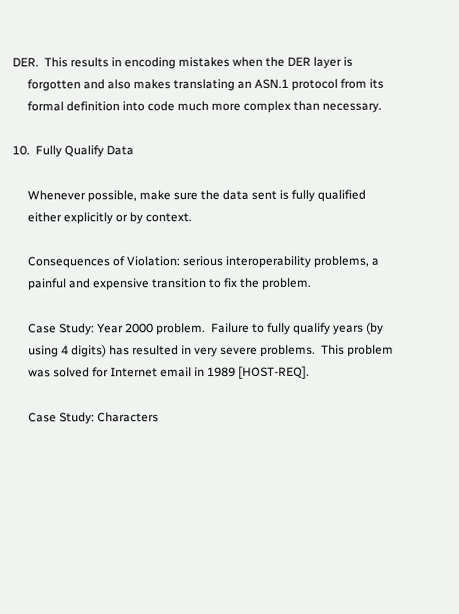DER.  This results in encoding mistakes when the DER layer is
     forgotten and also makes translating an ASN.1 protocol from its
     formal definition into code much more complex than necessary.

10.  Fully Qualify Data

     Whenever possible, make sure the data sent is fully qualified
     either explicitly or by context.

     Consequences of Violation: serious interoperability problems, a
     painful and expensive transition to fix the problem.

     Case Study: Year 2000 problem.  Failure to fully qualify years (by
     using 4 digits) has resulted in very severe problems.  This problem
     was solved for Internet email in 1989 [HOST-REQ].

     Case Study: Characters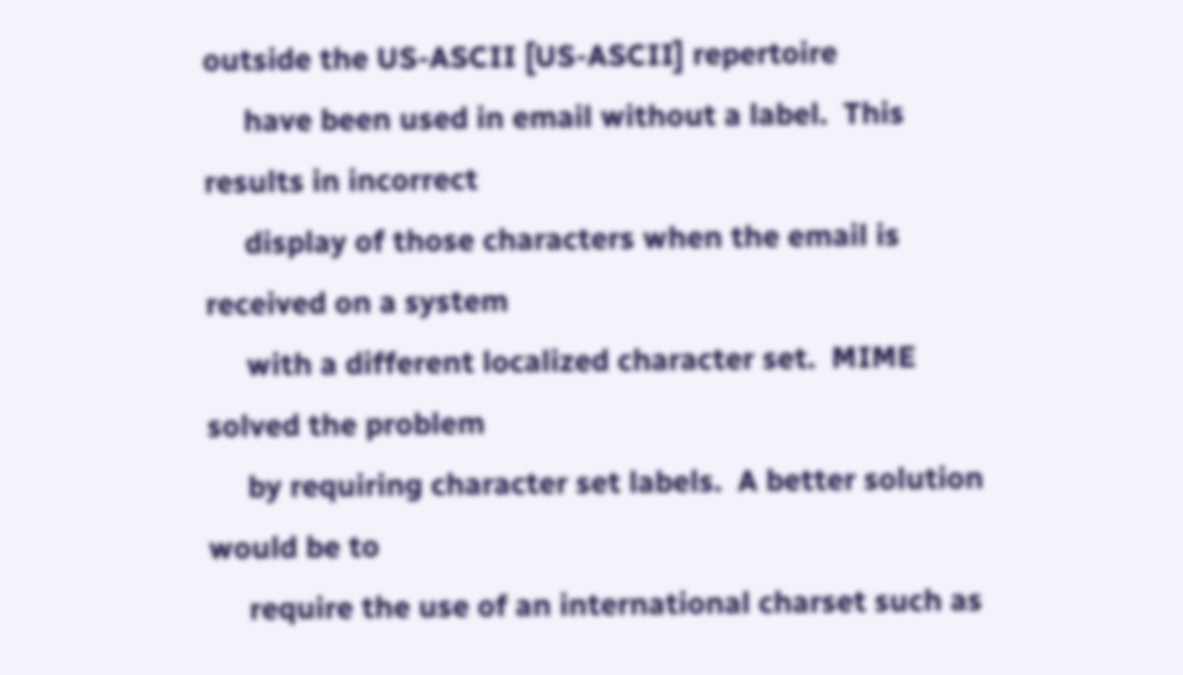outside the US-ASCII [US-ASCII] repertoire
     have been used in email without a label.  This results in incorrect
     display of those characters when the email is received on a system
     with a different localized character set.  MIME solved the problem
     by requiring character set labels.  A better solution would be to
     require the use of an international charset such as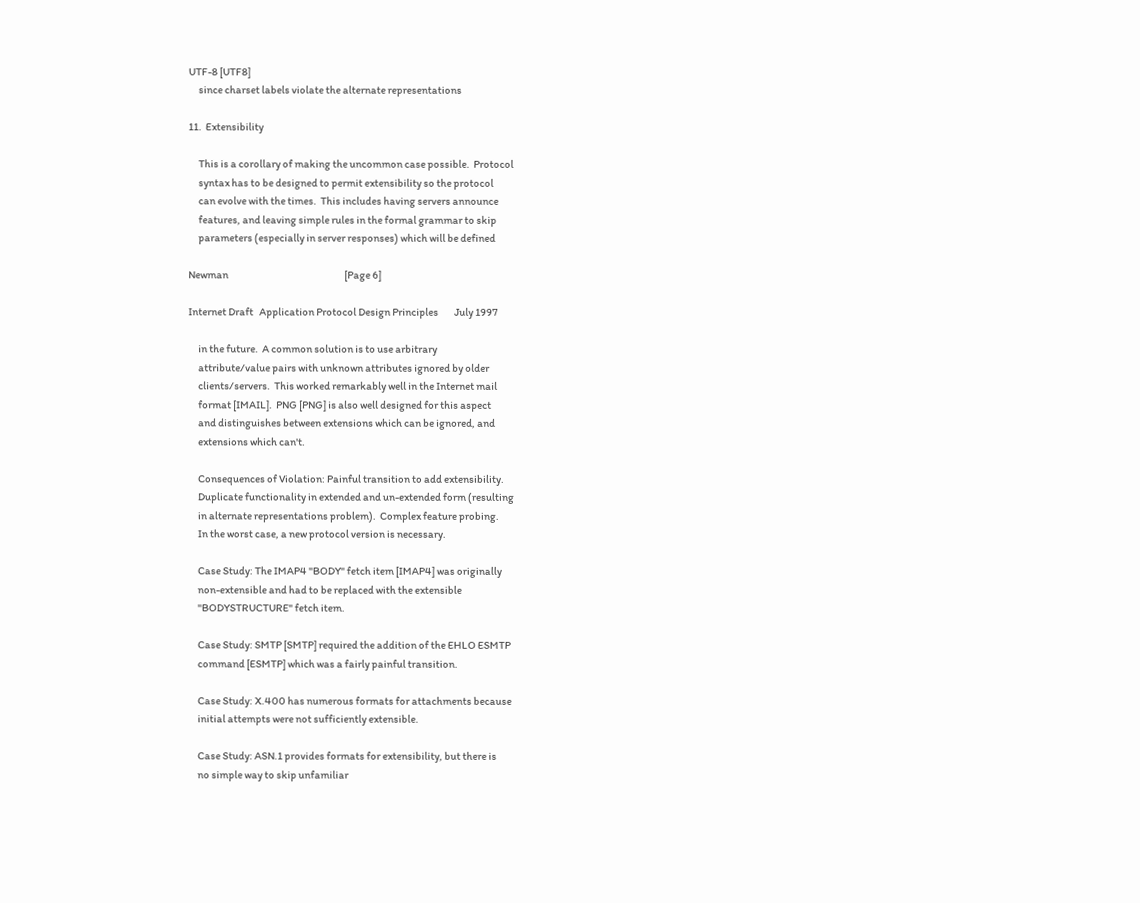UTF-8 [UTF8]
     since charset labels violate the alternate representations

11.  Extensibility

     This is a corollary of making the uncommon case possible.  Protocol
     syntax has to be designed to permit extensibility so the protocol
     can evolve with the times.  This includes having servers announce
     features, and leaving simple rules in the formal grammar to skip
     parameters (especially in server responses) which will be defined

Newman                                                          [Page 6]

Internet Draft   Application Protocol Design Principles        July 1997

     in the future.  A common solution is to use arbitrary
     attribute/value pairs with unknown attributes ignored by older
     clients/servers.  This worked remarkably well in the Internet mail
     format [IMAIL].  PNG [PNG] is also well designed for this aspect
     and distinguishes between extensions which can be ignored, and
     extensions which can't.

     Consequences of Violation: Painful transition to add extensibility.
     Duplicate functionality in extended and un-extended form (resulting
     in alternate representations problem).  Complex feature probing.
     In the worst case, a new protocol version is necessary.

     Case Study: The IMAP4 "BODY" fetch item [IMAP4] was originally
     non-extensible and had to be replaced with the extensible
     "BODYSTRUCTURE" fetch item.

     Case Study: SMTP [SMTP] required the addition of the EHLO ESMTP
     command [ESMTP] which was a fairly painful transition.

     Case Study: X.400 has numerous formats for attachments because
     initial attempts were not sufficiently extensible.

     Case Study: ASN.1 provides formats for extensibility, but there is
     no simple way to skip unfamiliar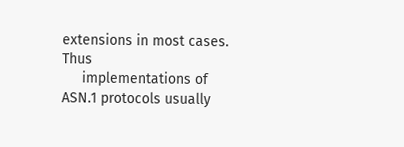extensions in most cases.  Thus
     implementations of ASN.1 protocols usually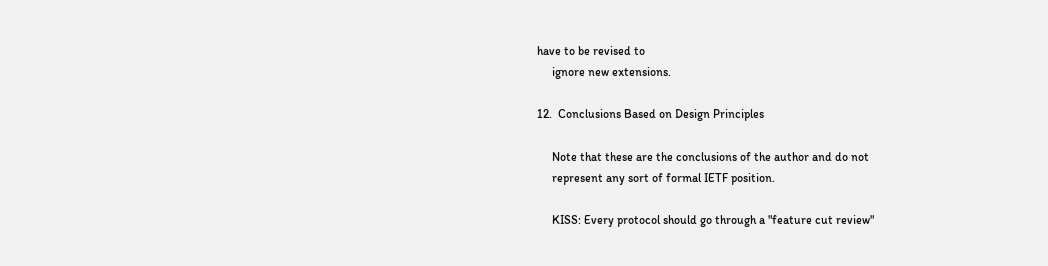have to be revised to
     ignore new extensions.

12.  Conclusions Based on Design Principles

     Note that these are the conclusions of the author and do not
     represent any sort of formal IETF position.

     KISS: Every protocol should go through a "feature cut review"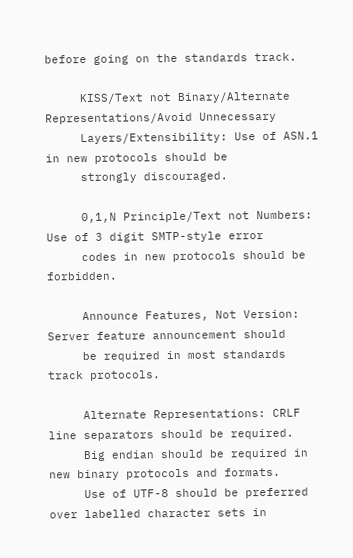before going on the standards track.

     KISS/Text not Binary/Alternate Representations/Avoid Unnecessary
     Layers/Extensibility: Use of ASN.1 in new protocols should be
     strongly discouraged.

     0,1,N Principle/Text not Numbers: Use of 3 digit SMTP-style error
     codes in new protocols should be forbidden.

     Announce Features, Not Version: Server feature announcement should
     be required in most standards track protocols.

     Alternate Representations: CRLF line separators should be required.
     Big endian should be required in new binary protocols and formats.
     Use of UTF-8 should be preferred over labelled character sets in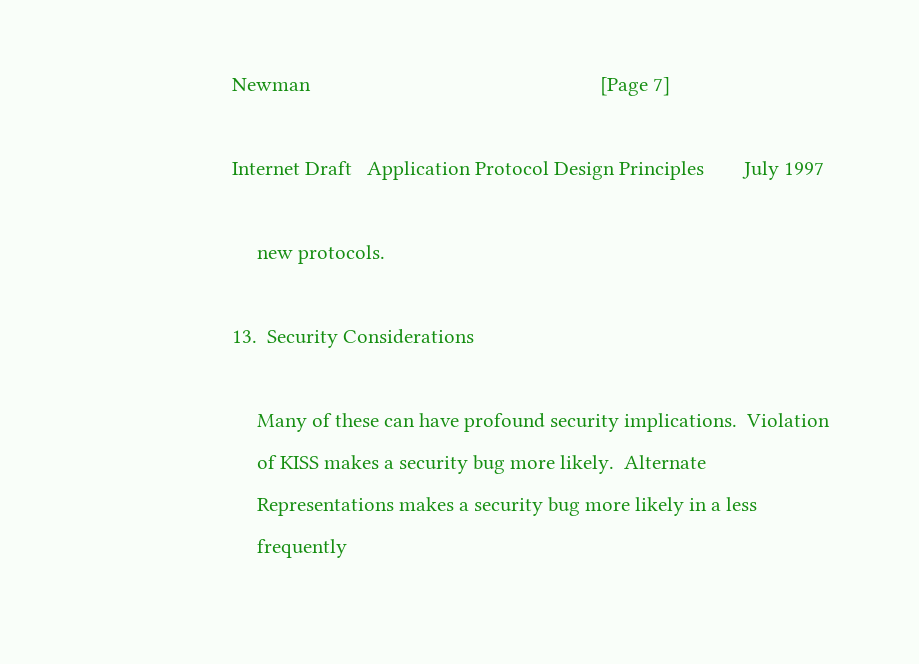Newman                                                          [Page 7]

Internet Draft   Application Protocol Design Principles        July 1997

     new protocols.

13.  Security Considerations

     Many of these can have profound security implications.  Violation
     of KISS makes a security bug more likely.  Alternate
     Representations makes a security bug more likely in a less
     frequently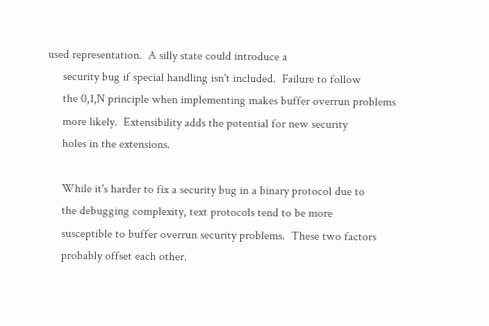used representation.  A silly state could introduce a
     security bug if special handling isn't included.  Failure to follow
     the 0,1,N principle when implementing makes buffer overrun problems
     more likely.  Extensibility adds the potential for new security
     holes in the extensions.

     While it's harder to fix a security bug in a binary protocol due to
     the debugging complexity, text protocols tend to be more
     susceptible to buffer overrun security problems.  These two factors
     probably offset each other.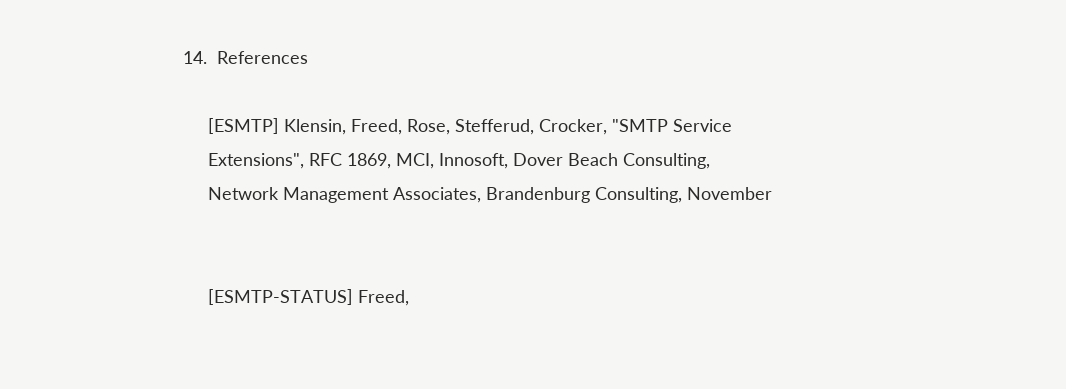14.  References

     [ESMTP] Klensin, Freed, Rose, Stefferud, Crocker, "SMTP Service
     Extensions", RFC 1869, MCI, Innosoft, Dover Beach Consulting,
     Network Management Associates, Brandenburg Consulting, November


     [ESMTP-STATUS] Freed,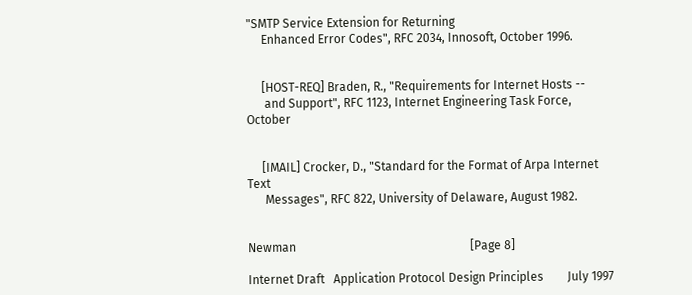"SMTP Service Extension for Returning
     Enhanced Error Codes", RFC 2034, Innosoft, October 1996.


     [HOST-REQ] Braden, R., "Requirements for Internet Hosts --
      and Support", RFC 1123, Internet Engineering Task Force, October


     [IMAIL] Crocker, D., "Standard for the Format of Arpa Internet Text
      Messages", RFC 822, University of Delaware, August 1982.


Newman                                                          [Page 8]

Internet Draft   Application Protocol Design Principles        July 1997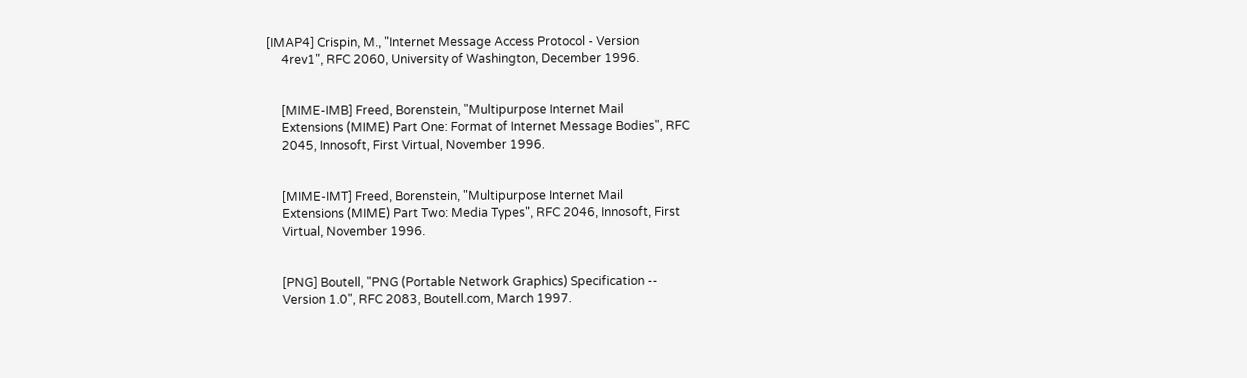[IMAP4] Crispin, M., "Internet Message Access Protocol - Version
     4rev1", RFC 2060, University of Washington, December 1996.


     [MIME-IMB] Freed, Borenstein, "Multipurpose Internet Mail
     Extensions (MIME) Part One: Format of Internet Message Bodies", RFC
     2045, Innosoft, First Virtual, November 1996.


     [MIME-IMT] Freed, Borenstein, "Multipurpose Internet Mail
     Extensions (MIME) Part Two: Media Types", RFC 2046, Innosoft, First
     Virtual, November 1996.


     [PNG] Boutell, "PNG (Portable Network Graphics) Specification --
     Version 1.0", RFC 2083, Boutell.com, March 1997.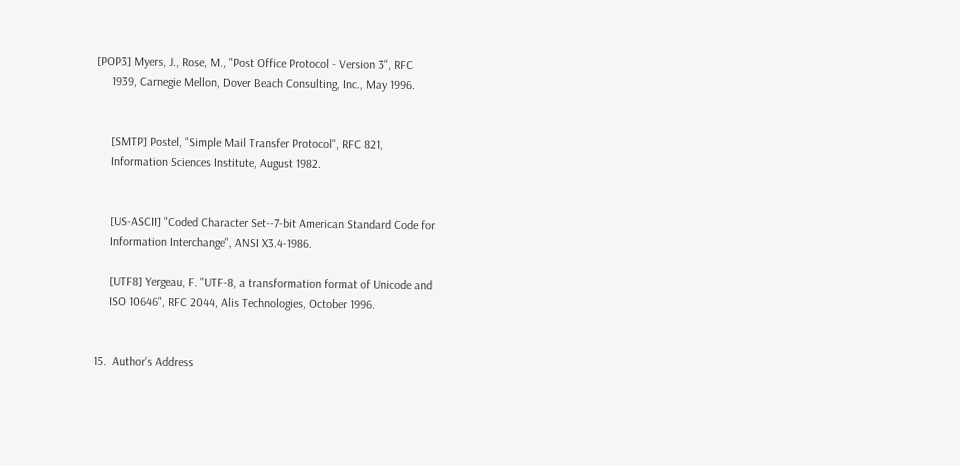[POP3] Myers, J., Rose, M., "Post Office Protocol - Version 3", RFC
     1939, Carnegie Mellon, Dover Beach Consulting, Inc., May 1996.


     [SMTP] Postel, "Simple Mail Transfer Protocol", RFC 821,
     Information Sciences Institute, August 1982.


     [US-ASCII] "Coded Character Set--7-bit American Standard Code for
     Information Interchange", ANSI X3.4-1986.

     [UTF8] Yergeau, F. "UTF-8, a transformation format of Unicode and
     ISO 10646", RFC 2044, Alis Technologies, October 1996.


15.  Author's Address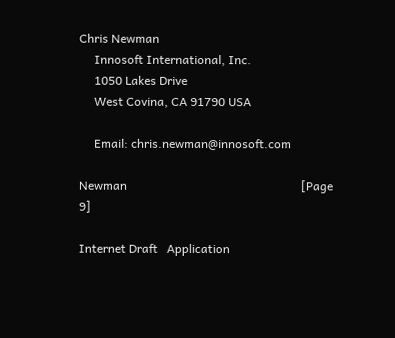Chris Newman
     Innosoft International, Inc.
     1050 Lakes Drive
     West Covina, CA 91790 USA

     Email: chris.newman@innosoft.com

Newman                                                          [Page 9]

Internet Draft   Application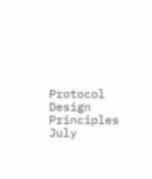Protocol Design Principles        July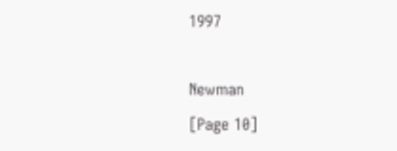1997

Newman                                                         [Page 10]